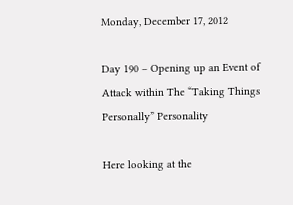Monday, December 17, 2012

Day 190 – Opening up an Event of Attack within The “Taking Things Personally” Personality

Here looking at the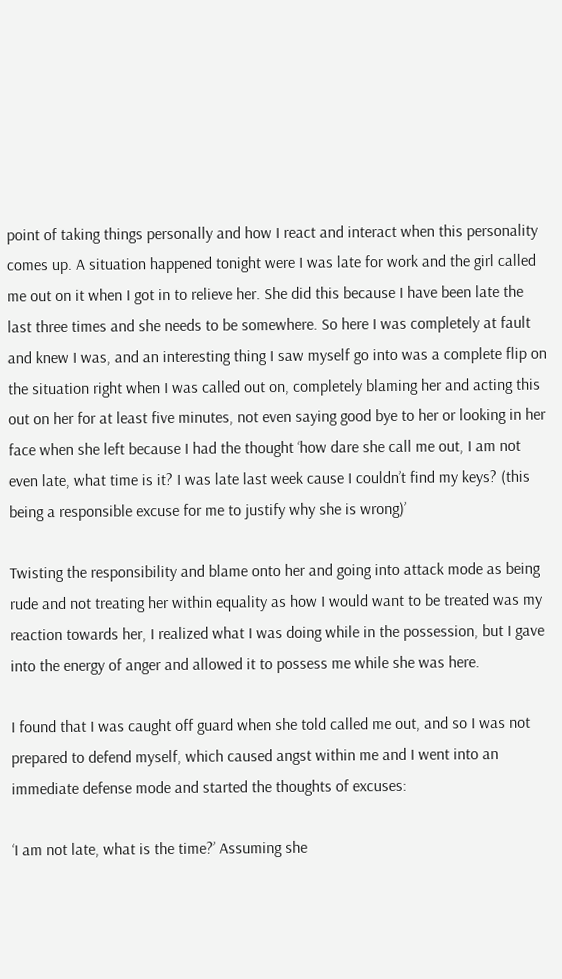point of taking things personally and how I react and interact when this personality comes up. A situation happened tonight were I was late for work and the girl called me out on it when I got in to relieve her. She did this because I have been late the last three times and she needs to be somewhere. So here I was completely at fault and knew I was, and an interesting thing I saw myself go into was a complete flip on the situation right when I was called out on, completely blaming her and acting this out on her for at least five minutes, not even saying good bye to her or looking in her face when she left because I had the thought ‘how dare she call me out, I am not even late, what time is it? I was late last week cause I couldn’t find my keys? (this being a responsible excuse for me to justify why she is wrong)’

Twisting the responsibility and blame onto her and going into attack mode as being rude and not treating her within equality as how I would want to be treated was my reaction towards her, I realized what I was doing while in the possession, but I gave into the energy of anger and allowed it to possess me while she was here.

I found that I was caught off guard when she told called me out, and so I was not prepared to defend myself, which caused angst within me and I went into an immediate defense mode and started the thoughts of excuses:

‘I am not late, what is the time?’ Assuming she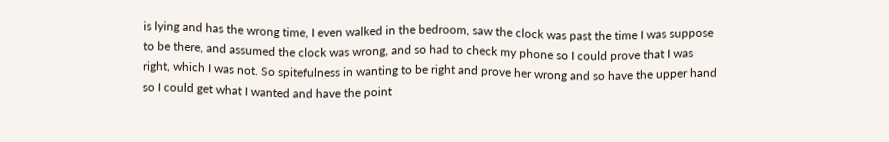is lying and has the wrong time, I even walked in the bedroom, saw the clock was past the time I was suppose to be there, and assumed the clock was wrong, and so had to check my phone so I could prove that I was right, which I was not. So spitefulness in wanting to be right and prove her wrong and so have the upper hand so I could get what I wanted and have the point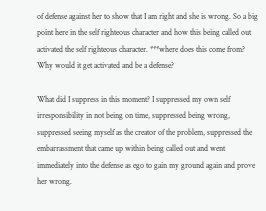of defense against her to show that I am right and she is wrong. So a big point here in the self righteous character and how this being called out activated the self righteous character. ***where does this come from? Why would it get activated and be a defense?

What did I suppress in this moment? I suppressed my own self irresponsibility in not being on time, suppressed being wrong, suppressed seeing myself as the creator of the problem, suppressed the embarrassment that came up within being called out and went immediately into the defense as ego to gain my ground again and prove her wrong.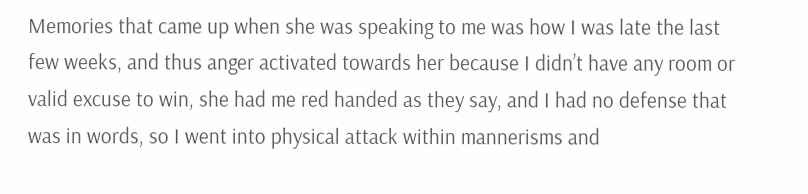Memories that came up when she was speaking to me was how I was late the last few weeks, and thus anger activated towards her because I didn’t have any room or valid excuse to win, she had me red handed as they say, and I had no defense that was in words, so I went into physical attack within mannerisms and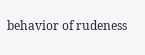behavior of rudeness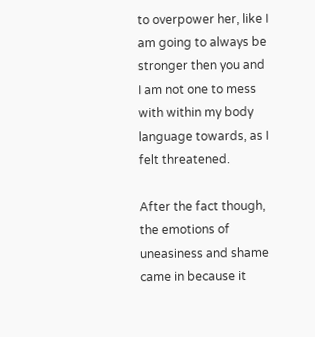to overpower her, like I am going to always be stronger then you and I am not one to mess with within my body language towards, as I felt threatened.

After the fact though, the emotions of uneasiness and shame came in because it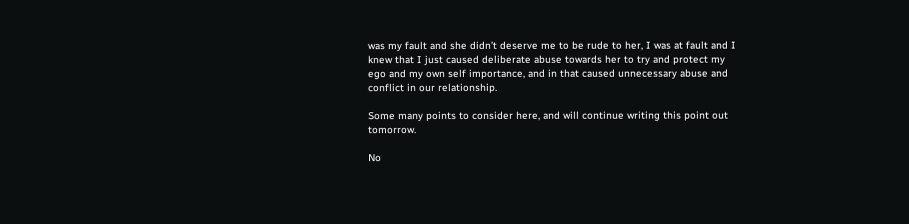was my fault and she didn’t deserve me to be rude to her, I was at fault and I knew that I just caused deliberate abuse towards her to try and protect my ego and my own self importance, and in that caused unnecessary abuse and conflict in our relationship.

Some many points to consider here, and will continue writing this point out tomorrow.

No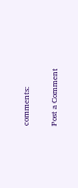comments:

Post a Comment